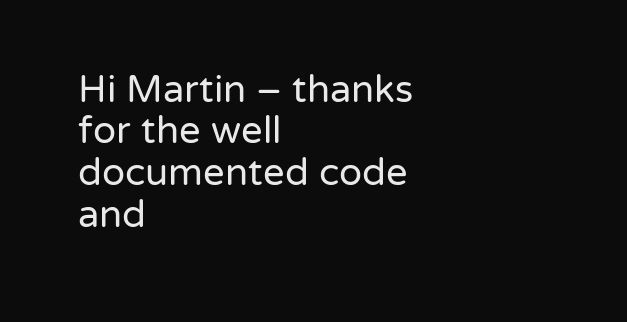Hi Martin – thanks for the well documented code and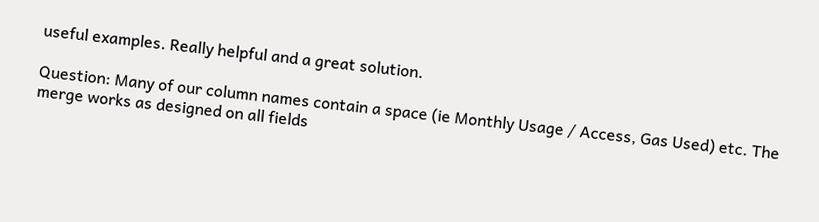useful examples. Really helpful and a great solution.

Question: Many of our column names contain a space (ie Monthly Usage / Access, Gas Used) etc. The merge works as designed on all fields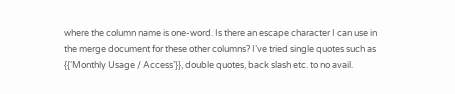where the column name is one-word. Is there an escape character I can use in the merge document for these other columns? I’ve tried single quotes such as {{‘Monthly Usage / Access’}}, double quotes, back slash etc. to no avail.